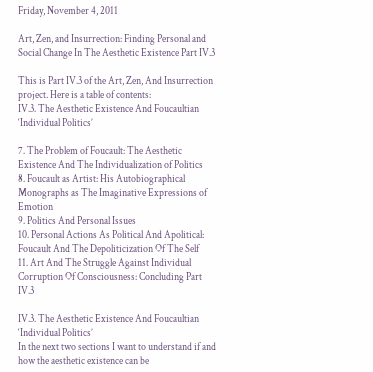Friday, November 4, 2011

Art, Zen, and Insurrection: Finding Personal and Social Change In The Aesthetic Existence Part IV.3

This is Part IV.3 of the Art, Zen, And Insurrection project. Here is a table of contents:
IV.3. The Aesthetic Existence And Foucaultian ‘Individual Politics’

7. The Problem of Foucault: The Aesthetic Existence And The Individualization of Politics
8. Foucault as Artist: His Autobiographical Monographs as The Imaginative Expressions of Emotion
9. Politics And Personal Issues
10. Personal Actions As Political And Apolitical: Foucault And The Depoliticization Of The Self
11. Art And The Struggle Against Individual Corruption Of Consciousness: Concluding Part IV.3

IV.3. The Aesthetic Existence And Foucaultian ‘Individual Politics’
In the next two sections I want to understand if and how the aesthetic existence can be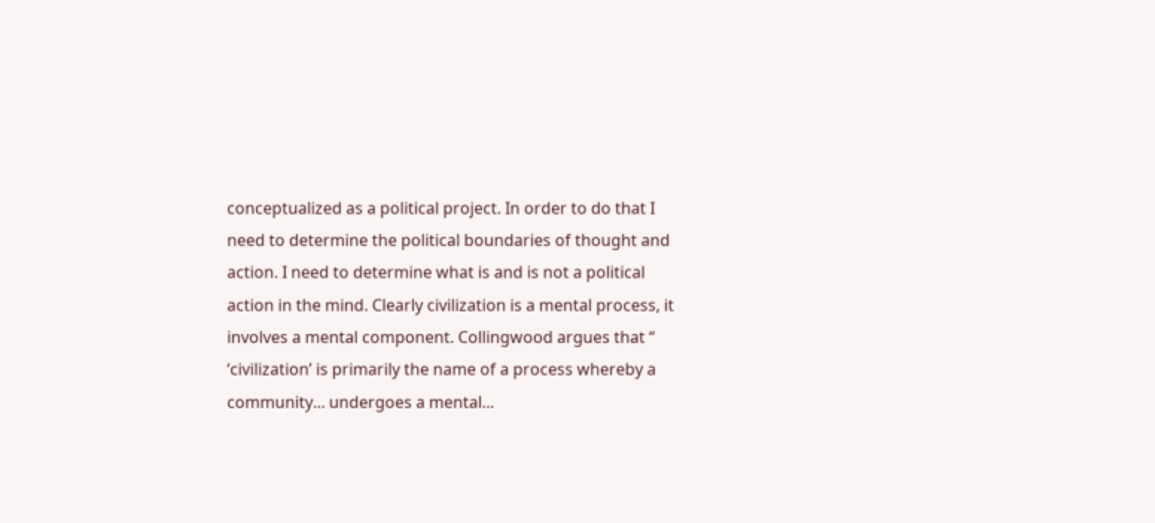conceptualized as a political project. In order to do that I need to determine the political boundaries of thought and action. I need to determine what is and is not a political action in the mind. Clearly civilization is a mental process, it involves a mental component. Collingwood argues that “ ‘civilization’ is primarily the name of a process whereby a community... undergoes a mental...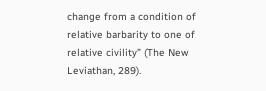change from a condition of relative barbarity to one of relative civility” (The New Leviathan, 289).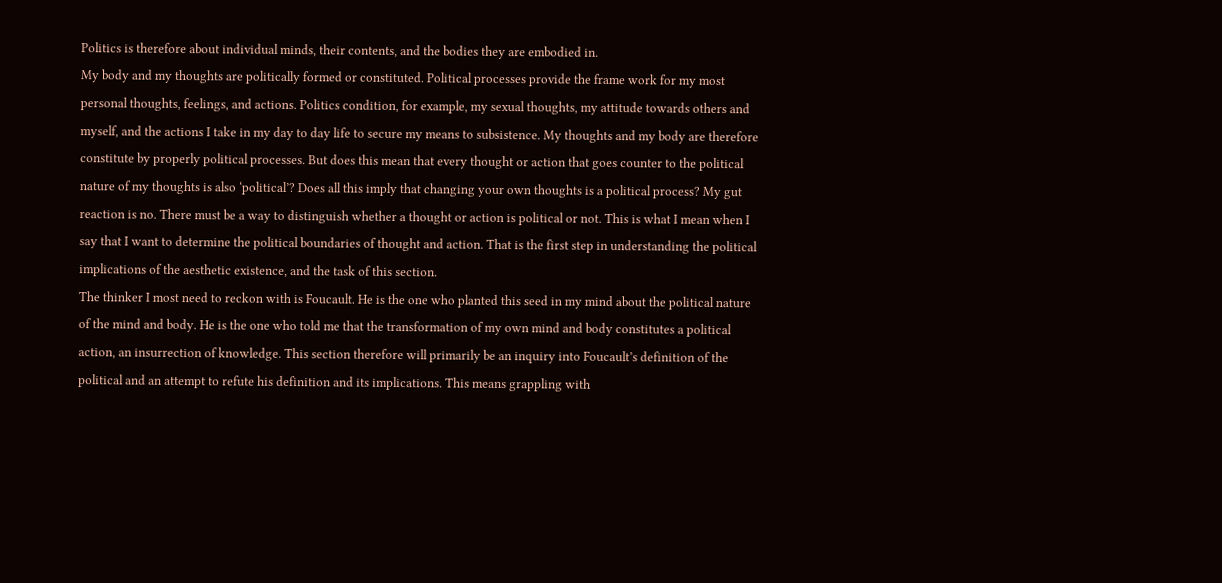Politics is therefore about individual minds, their contents, and the bodies they are embodied in.
My body and my thoughts are politically formed or constituted. Political processes provide the frame work for my most personal thoughts, feelings, and actions. Politics condition, for example, my sexual thoughts, my attitude towards others and myself, and the actions I take in my day to day life to secure my means to subsistence. My thoughts and my body are therefore constitute by properly political processes. But does this mean that every thought or action that goes counter to the political nature of my thoughts is also ‘political’? Does all this imply that changing your own thoughts is a political process? My gut reaction is no. There must be a way to distinguish whether a thought or action is political or not. This is what I mean when I say that I want to determine the political boundaries of thought and action. That is the first step in understanding the political implications of the aesthetic existence, and the task of this section.
The thinker I most need to reckon with is Foucault. He is the one who planted this seed in my mind about the political nature of the mind and body. He is the one who told me that the transformation of my own mind and body constitutes a political action, an insurrection of knowledge. This section therefore will primarily be an inquiry into Foucault’s definition of the political and an attempt to refute his definition and its implications. This means grappling with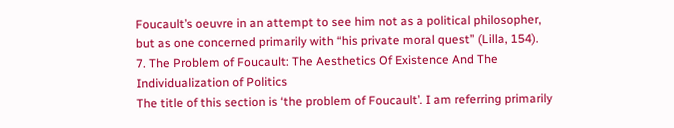Foucault’s oeuvre in an attempt to see him not as a political philosopher, but as one concerned primarily with “his private moral quest” (Lilla, 154).
7. The Problem of Foucault: The Aesthetics Of Existence And The Individualization of Politics
The title of this section is ‘the problem of Foucault’. I am referring primarily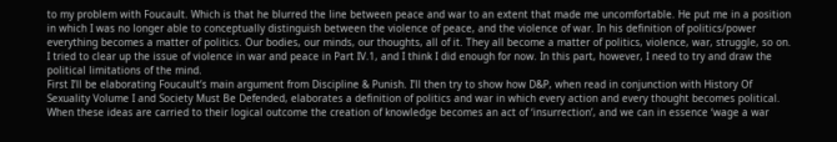to my problem with Foucault. Which is that he blurred the line between peace and war to an extent that made me uncomfortable. He put me in a position in which I was no longer able to conceptually distinguish between the violence of peace, and the violence of war. In his definition of politics/power everything becomes a matter of politics. Our bodies, our minds, our thoughts, all of it. They all become a matter of politics, violence, war, struggle, so on. I tried to clear up the issue of violence in war and peace in Part IV.1, and I think I did enough for now. In this part, however, I need to try and draw the political limitations of the mind.
First I’ll be elaborating Foucault’s main argument from Discipline & Punish. I’ll then try to show how D&P, when read in conjunction with History Of Sexuality Volume I and Society Must Be Defended, elaborates a definition of politics and war in which every action and every thought becomes political. When these ideas are carried to their logical outcome the creation of knowledge becomes an act of ‘insurrection’, and we can in essence ‘wage a war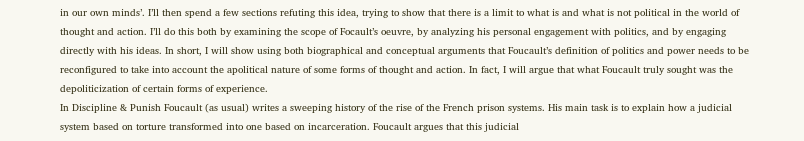in our own minds’. I’ll then spend a few sections refuting this idea, trying to show that there is a limit to what is and what is not political in the world of thought and action. I’ll do this both by examining the scope of Focault’s oeuvre, by analyzing his personal engagement with politics, and by engaging directly with his ideas. In short, I will show using both biographical and conceptual arguments that Foucault’s definition of politics and power needs to be reconfigured to take into account the apolitical nature of some forms of thought and action. In fact, I will argue that what Foucault truly sought was the depoliticization of certain forms of experience.
In Discipline & Punish Foucault (as usual) writes a sweeping history of the rise of the French prison systems. His main task is to explain how a judicial system based on torture transformed into one based on incarceration. Foucault argues that this judicial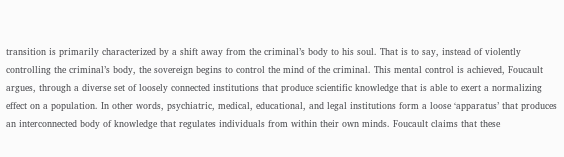transition is primarily characterized by a shift away from the criminal’s body to his soul. That is to say, instead of violently controlling the criminal’s body, the sovereign begins to control the mind of the criminal. This mental control is achieved, Foucault argues, through a diverse set of loosely connected institutions that produce scientific knowledge that is able to exert a normalizing effect on a population. In other words, psychiatric, medical, educational, and legal institutions form a loose ‘apparatus’ that produces an interconnected body of knowledge that regulates individuals from within their own minds. Foucault claims that these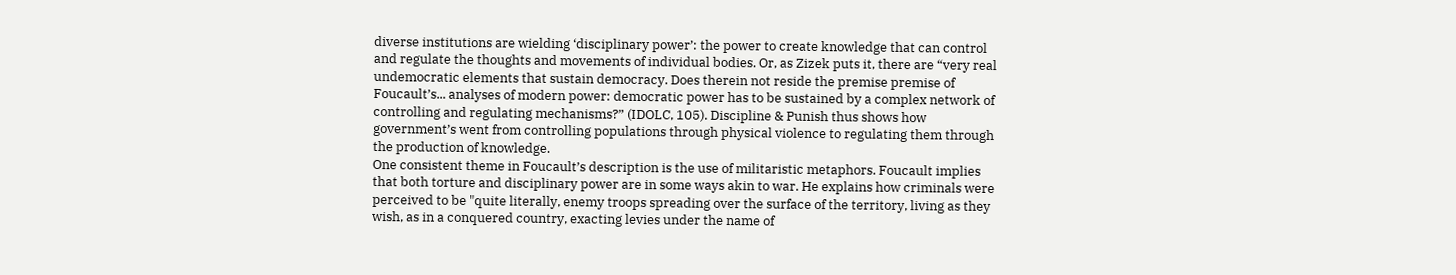diverse institutions are wielding ‘disciplinary power’: the power to create knowledge that can control and regulate the thoughts and movements of individual bodies. Or, as Zizek puts it, there are “very real undemocratic elements that sustain democracy. Does therein not reside the premise premise of Foucault’s... analyses of modern power: democratic power has to be sustained by a complex network of controlling and regulating mechanisms?” (IDOLC, 105). Discipline & Punish thus shows how government’s went from controlling populations through physical violence to regulating them through the production of knowledge.
One consistent theme in Foucault’s description is the use of militaristic metaphors. Foucault implies that both torture and disciplinary power are in some ways akin to war. He explains how criminals were perceived to be "quite literally, enemy troops spreading over the surface of the territory, living as they wish, as in a conquered country, exacting levies under the name of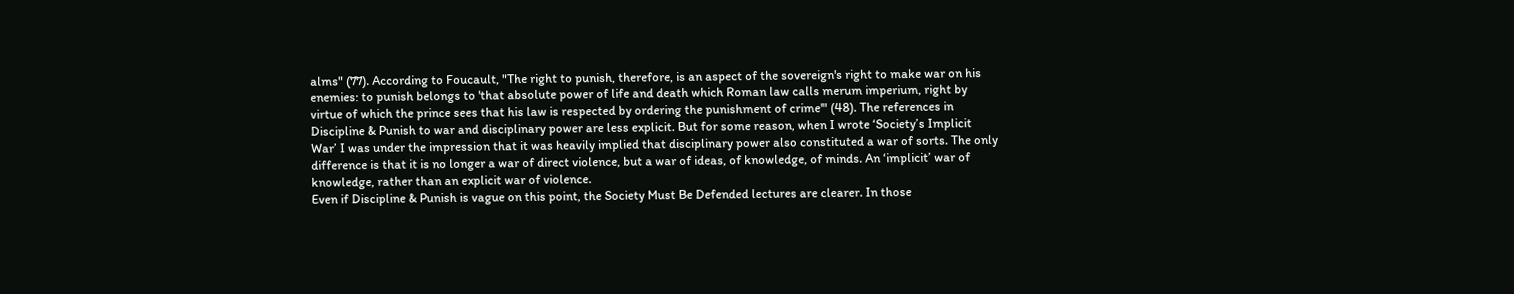alms" (77). According to Foucault, "The right to punish, therefore, is an aspect of the sovereign's right to make war on his enemies: to punish belongs to 'that absolute power of life and death which Roman law calls merum imperium, right by virtue of which the prince sees that his law is respected by ordering the punishment of crime'" (48). The references in Discipline & Punish to war and disciplinary power are less explicit. But for some reason, when I wrote ‘Society’s Implicit War’ I was under the impression that it was heavily implied that disciplinary power also constituted a war of sorts. The only difference is that it is no longer a war of direct violence, but a war of ideas, of knowledge, of minds. An ‘implicit’ war of knowledge, rather than an explicit war of violence.
Even if Discipline & Punish is vague on this point, the Society Must Be Defended lectures are clearer. In those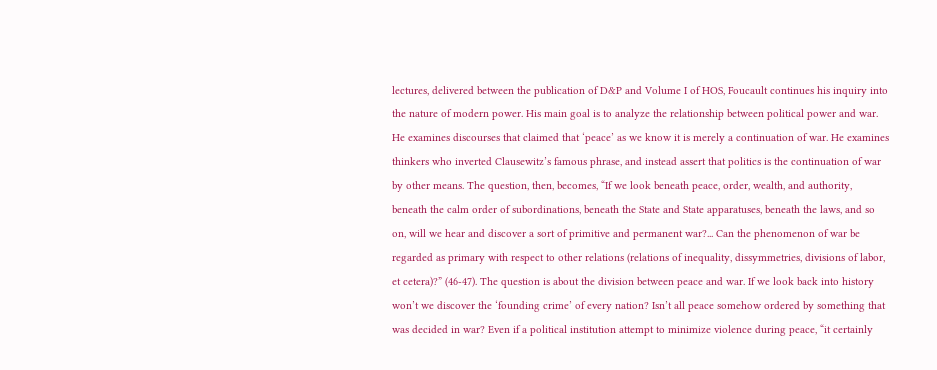lectures, delivered between the publication of D&P and Volume I of HOS, Foucault continues his inquiry into the nature of modern power. His main goal is to analyze the relationship between political power and war. He examines discourses that claimed that ‘peace’ as we know it is merely a continuation of war. He examines thinkers who inverted Clausewitz’s famous phrase, and instead assert that politics is the continuation of war by other means. The question, then, becomes, “If we look beneath peace, order, wealth, and authority, beneath the calm order of subordinations, beneath the State and State apparatuses, beneath the laws, and so on, will we hear and discover a sort of primitive and permanent war?... Can the phenomenon of war be regarded as primary with respect to other relations (relations of inequality, dissymmetries, divisions of labor, et cetera)?” (46-47). The question is about the division between peace and war. If we look back into history won’t we discover the ‘founding crime’ of every nation? Isn’t all peace somehow ordered by something that was decided in war? Even if a political institution attempt to minimize violence during peace, “it certainly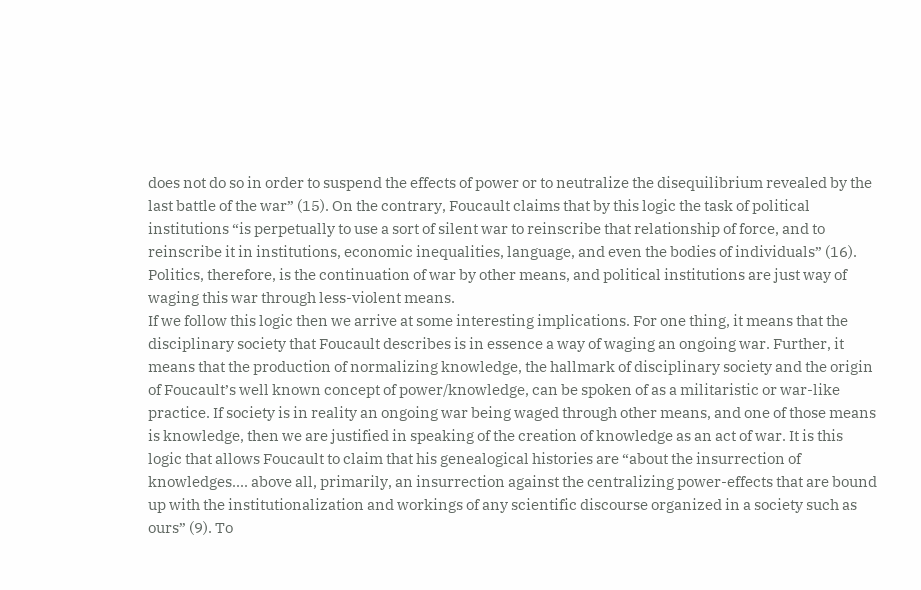does not do so in order to suspend the effects of power or to neutralize the disequilibrium revealed by the last battle of the war” (15). On the contrary, Foucault claims that by this logic the task of political institutions “is perpetually to use a sort of silent war to reinscribe that relationship of force, and to reinscribe it in institutions, economic inequalities, language, and even the bodies of individuals” (16). Politics, therefore, is the continuation of war by other means, and political institutions are just way of waging this war through less-violent means.
If we follow this logic then we arrive at some interesting implications. For one thing, it means that the disciplinary society that Foucault describes is in essence a way of waging an ongoing war. Further, it means that the production of normalizing knowledge, the hallmark of disciplinary society and the origin of Foucault’s well known concept of power/knowledge, can be spoken of as a militaristic or war-like practice. If society is in reality an ongoing war being waged through other means, and one of those means is knowledge, then we are justified in speaking of the creation of knowledge as an act of war. It is this logic that allows Foucault to claim that his genealogical histories are “about the insurrection of knowledges.... above all, primarily, an insurrection against the centralizing power-effects that are bound up with the institutionalization and workings of any scientific discourse organized in a society such as ours” (9). To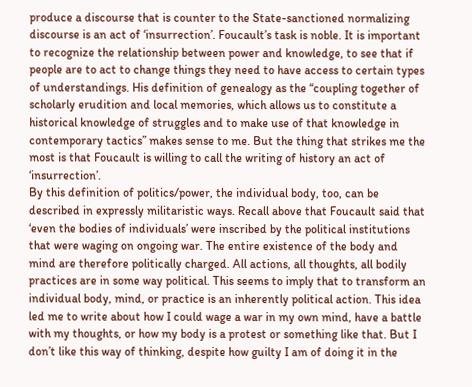produce a discourse that is counter to the State-sanctioned normalizing discourse is an act of ‘insurrection’. Foucault’s task is noble. It is important to recognize the relationship between power and knowledge, to see that if people are to act to change things they need to have access to certain types of understandings. His definition of genealogy as the “coupling together of scholarly erudition and local memories, which allows us to constitute a historical knowledge of struggles and to make use of that knowledge in contemporary tactics” makes sense to me. But the thing that strikes me the most is that Foucault is willing to call the writing of history an act of ‘insurrection’.
By this definition of politics/power, the individual body, too, can be described in expressly militaristic ways. Recall above that Foucault said that ‘even the bodies of individuals’ were inscribed by the political institutions that were waging on ongoing war. The entire existence of the body and mind are therefore politically charged. All actions, all thoughts, all bodily practices are in some way political. This seems to imply that to transform an individual body, mind, or practice is an inherently political action. This idea led me to write about how I could wage a war in my own mind, have a battle with my thoughts, or how my body is a protest or something like that. But I don’t like this way of thinking, despite how guilty I am of doing it in the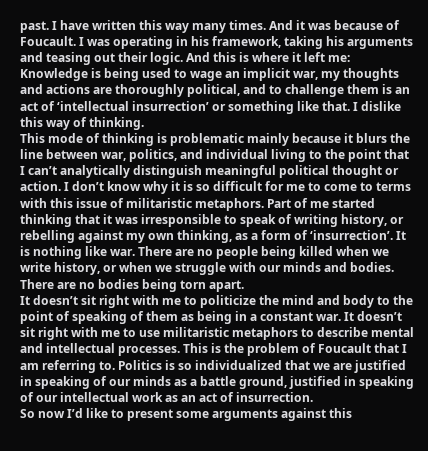past. I have written this way many times. And it was because of Foucault. I was operating in his framework, taking his arguments and teasing out their logic. And this is where it left me: Knowledge is being used to wage an implicit war, my thoughts and actions are thoroughly political, and to challenge them is an act of ‘intellectual insurrection’ or something like that. I dislike this way of thinking.
This mode of thinking is problematic mainly because it blurs the line between war, politics, and individual living to the point that I can’t analytically distinguish meaningful political thought or action. I don’t know why it is so difficult for me to come to terms with this issue of militaristic metaphors. Part of me started thinking that it was irresponsible to speak of writing history, or rebelling against my own thinking, as a form of ‘insurrection’. It is nothing like war. There are no people being killed when we write history, or when we struggle with our minds and bodies. There are no bodies being torn apart.
It doesn’t sit right with me to politicize the mind and body to the point of speaking of them as being in a constant war. It doesn’t sit right with me to use militaristic metaphors to describe mental and intellectual processes. This is the problem of Foucault that I am referring to. Politics is so individualized that we are justified in speaking of our minds as a battle ground, justified in speaking of our intellectual work as an act of insurrection.
So now I’d like to present some arguments against this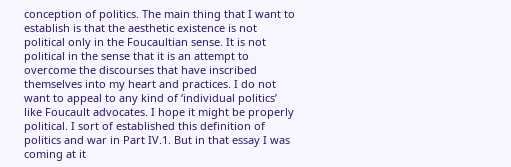conception of politics. The main thing that I want to establish is that the aesthetic existence is not political only in the Foucaultian sense. It is not political in the sense that it is an attempt to overcome the discourses that have inscribed themselves into my heart and practices. I do not want to appeal to any kind of ‘individual politics’ like Foucault advocates. I hope it might be properly political. I sort of established this definition of politics and war in Part IV.1. But in that essay I was coming at it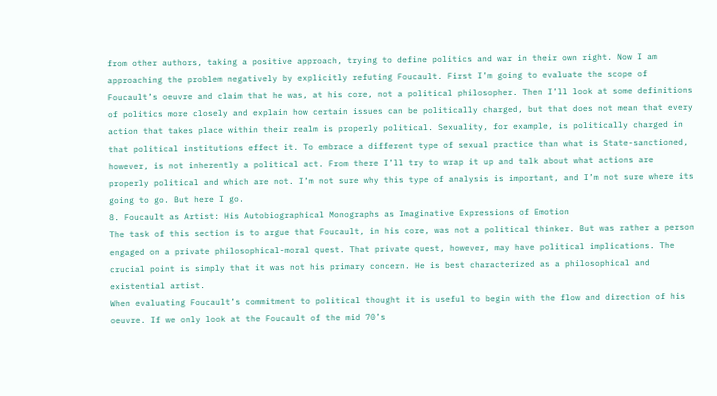from other authors, taking a positive approach, trying to define politics and war in their own right. Now I am approaching the problem negatively by explicitly refuting Foucault. First I’m going to evaluate the scope of Foucault’s oeuvre and claim that he was, at his core, not a political philosopher. Then I’ll look at some definitions of politics more closely and explain how certain issues can be politically charged, but that does not mean that every action that takes place within their realm is properly political. Sexuality, for example, is politically charged in that political institutions effect it. To embrace a different type of sexual practice than what is State-sanctioned, however, is not inherently a political act. From there I’ll try to wrap it up and talk about what actions are properly political and which are not. I’m not sure why this type of analysis is important, and I’m not sure where its going to go. But here I go.
8. Foucault as Artist: His Autobiographical Monographs as Imaginative Expressions of Emotion
The task of this section is to argue that Foucault, in his core, was not a political thinker. But was rather a person engaged on a private philosophical-moral quest. That private quest, however, may have political implications. The crucial point is simply that it was not his primary concern. He is best characterized as a philosophical and existential artist.
When evaluating Foucault’s commitment to political thought it is useful to begin with the flow and direction of his oeuvre. If we only look at the Foucault of the mid 70’s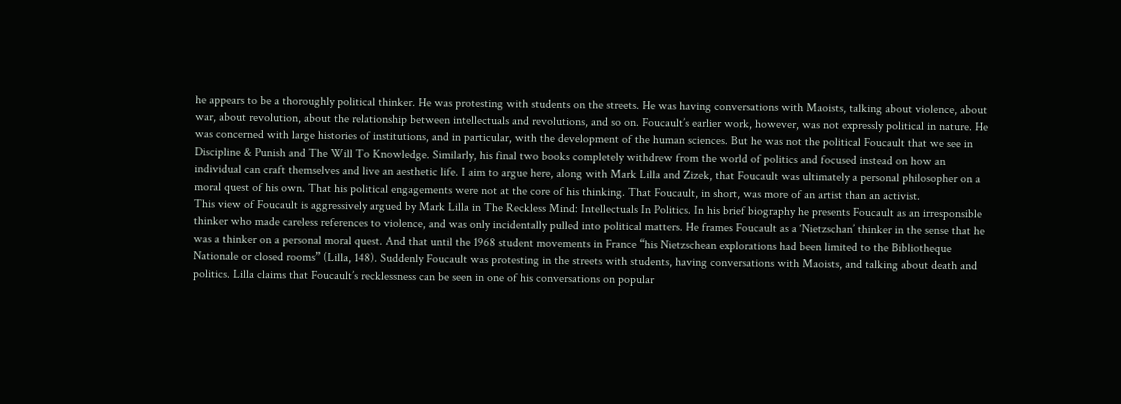he appears to be a thoroughly political thinker. He was protesting with students on the streets. He was having conversations with Maoists, talking about violence, about war, about revolution, about the relationship between intellectuals and revolutions, and so on. Foucault’s earlier work, however, was not expressly political in nature. He was concerned with large histories of institutions, and in particular, with the development of the human sciences. But he was not the political Foucault that we see in Discipline & Punish and The Will To Knowledge. Similarly, his final two books completely withdrew from the world of politics and focused instead on how an individual can craft themselves and live an aesthetic life. I aim to argue here, along with Mark Lilla and Zizek, that Foucault was ultimately a personal philosopher on a moral quest of his own. That his political engagements were not at the core of his thinking. That Foucault, in short, was more of an artist than an activist.
This view of Foucault is aggressively argued by Mark Lilla in The Reckless Mind: Intellectuals In Politics. In his brief biography he presents Foucault as an irresponsible thinker who made careless references to violence, and was only incidentally pulled into political matters. He frames Foucault as a ‘Nietzschan’ thinker in the sense that he was a thinker on a personal moral quest. And that until the 1968 student movements in France “his Nietzschean explorations had been limited to the Bibliotheque Nationale or closed rooms” (Lilla, 148). Suddenly Foucault was protesting in the streets with students, having conversations with Maoists, and talking about death and politics. Lilla claims that Foucault’s recklessness can be seen in one of his conversations on popular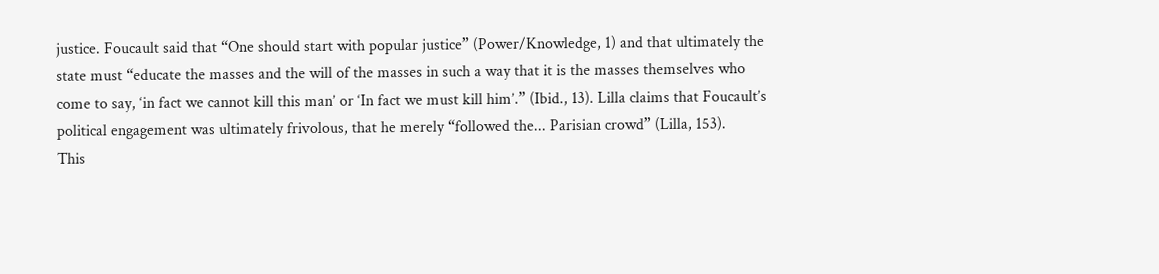justice. Foucault said that “One should start with popular justice” (Power/Knowledge, 1) and that ultimately the state must “educate the masses and the will of the masses in such a way that it is the masses themselves who come to say, ‘in fact we cannot kill this man’ or ‘In fact we must kill him’.” (Ibid., 13). Lilla claims that Foucault’s political engagement was ultimately frivolous, that he merely “followed the... Parisian crowd” (Lilla, 153).
This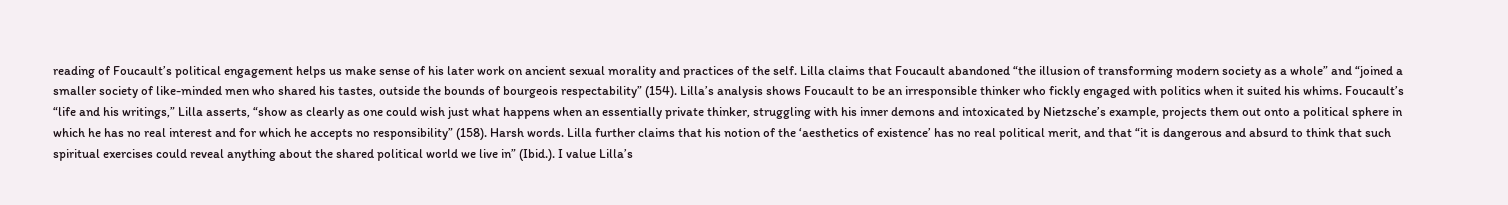reading of Foucault’s political engagement helps us make sense of his later work on ancient sexual morality and practices of the self. Lilla claims that Foucault abandoned “the illusion of transforming modern society as a whole” and “joined a smaller society of like-minded men who shared his tastes, outside the bounds of bourgeois respectability” (154). Lilla’s analysis shows Foucault to be an irresponsible thinker who fickly engaged with politics when it suited his whims. Foucault’s “life and his writings,” Lilla asserts, “show as clearly as one could wish just what happens when an essentially private thinker, struggling with his inner demons and intoxicated by Nietzsche’s example, projects them out onto a political sphere in which he has no real interest and for which he accepts no responsibility” (158). Harsh words. Lilla further claims that his notion of the ‘aesthetics of existence’ has no real political merit, and that “it is dangerous and absurd to think that such spiritual exercises could reveal anything about the shared political world we live in” (Ibid.). I value Lilla’s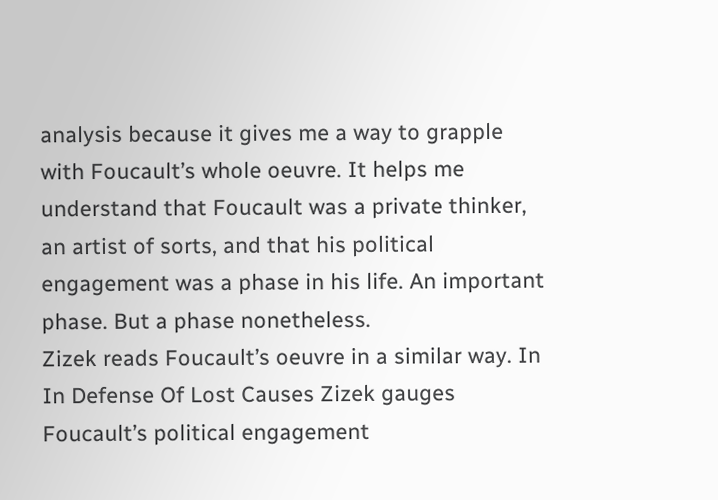analysis because it gives me a way to grapple with Foucault’s whole oeuvre. It helps me understand that Foucault was a private thinker, an artist of sorts, and that his political engagement was a phase in his life. An important phase. But a phase nonetheless.
Zizek reads Foucault’s oeuvre in a similar way. In In Defense Of Lost Causes Zizek gauges Foucault’s political engagement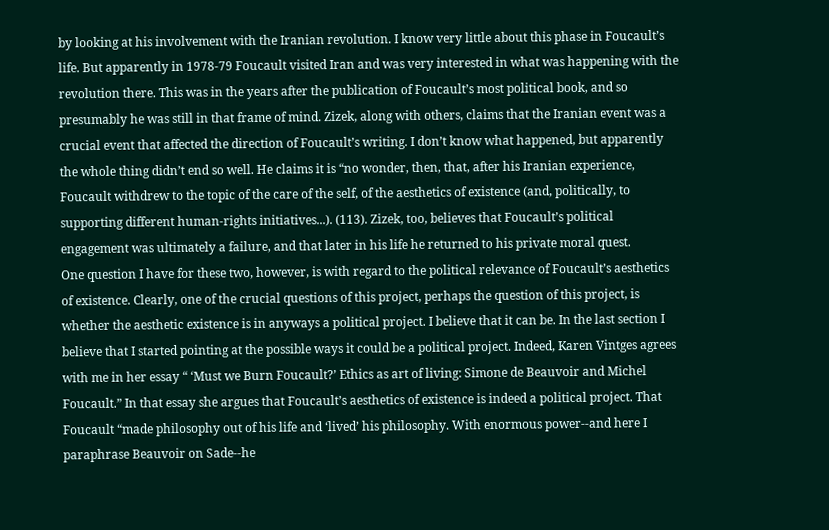by looking at his involvement with the Iranian revolution. I know very little about this phase in Foucault’s life. But apparently in 1978-79 Foucault visited Iran and was very interested in what was happening with the revolution there. This was in the years after the publication of Foucault’s most political book, and so presumably he was still in that frame of mind. Zizek, along with others, claims that the Iranian event was a crucial event that affected the direction of Foucault’s writing. I don’t know what happened, but apparently the whole thing didn’t end so well. He claims it is “no wonder, then, that, after his Iranian experience, Foucault withdrew to the topic of the care of the self, of the aesthetics of existence (and, politically, to supporting different human-rights initiatives...). (113). Zizek, too, believes that Foucault’s political engagement was ultimately a failure, and that later in his life he returned to his private moral quest.
One question I have for these two, however, is with regard to the political relevance of Foucault’s aesthetics of existence. Clearly, one of the crucial questions of this project, perhaps the question of this project, is whether the aesthetic existence is in anyways a political project. I believe that it can be. In the last section I believe that I started pointing at the possible ways it could be a political project. Indeed, Karen Vintges agrees with me in her essay “ ‘Must we Burn Foucault?’ Ethics as art of living: Simone de Beauvoir and Michel Foucault.” In that essay she argues that Foucault’s aesthetics of existence is indeed a political project. That Foucault “made philosophy out of his life and ‘lived’ his philosophy. With enormous power--and here I paraphrase Beauvoir on Sade--he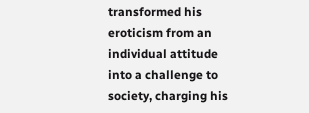transformed his eroticism from an individual attitude into a challenge to society, charging his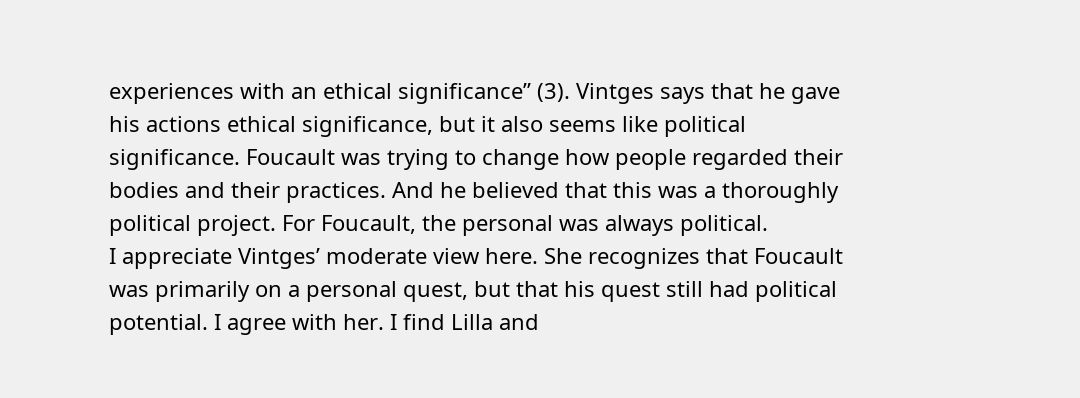experiences with an ethical significance” (3). Vintges says that he gave his actions ethical significance, but it also seems like political significance. Foucault was trying to change how people regarded their bodies and their practices. And he believed that this was a thoroughly political project. For Foucault, the personal was always political.
I appreciate Vintges’ moderate view here. She recognizes that Foucault was primarily on a personal quest, but that his quest still had political potential. I agree with her. I find Lilla and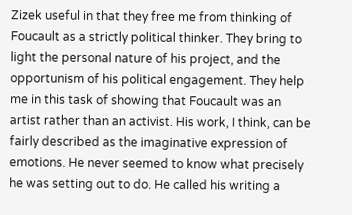Zizek useful in that they free me from thinking of Foucault as a strictly political thinker. They bring to light the personal nature of his project, and the opportunism of his political engagement. They help me in this task of showing that Foucault was an artist rather than an activist. His work, I think, can be fairly described as the imaginative expression of emotions. He never seemed to know what precisely he was setting out to do. He called his writing a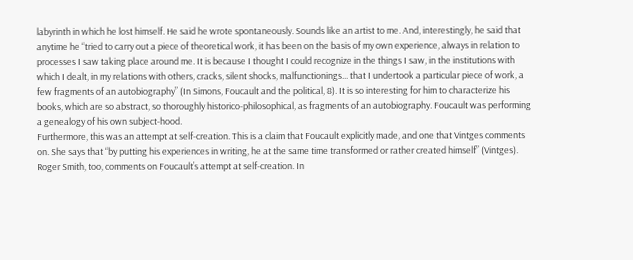labyrinth in which he lost himself. He said he wrote spontaneously. Sounds like an artist to me. And, interestingly, he said that anytime he “tried to carry out a piece of theoretical work, it has been on the basis of my own experience, always in relation to processes I saw taking place around me. It is because I thought I could recognize in the things I saw, in the institutions with which I dealt, in my relations with others, cracks, silent shocks, malfunctionings... that I undertook a particular piece of work, a few fragments of an autobiography” (In Simons, Foucault and the political, 8). It is so interesting for him to characterize his books, which are so abstract, so thoroughly historico-philosophical, as fragments of an autobiography. Foucault was performing a genealogy of his own subject-hood.
Furthermore, this was an attempt at self-creation. This is a claim that Foucault explicitly made, and one that Vintges comments on. She says that “by putting his experiences in writing, he at the same time transformed or rather created himself” (Vintges). Roger Smith, too, comments on Foucault’s attempt at self-creation. In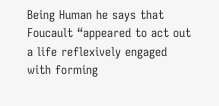Being Human he says that Foucault “appeared to act out a life reflexively engaged with forming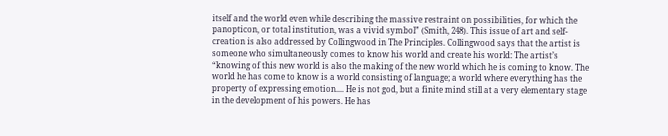itself and the world even while describing the massive restraint on possibilities, for which the panopticon, or total institution, was a vivid symbol” (Smith, 248). This issue of art and self-creation is also addressed by Collingwood in The Principles. Collingwood says that the artist is someone who simultaneously comes to know his world and create his world: The artist’s “knowing of this new world is also the making of the new world which he is coming to know. The world he has come to know is a world consisting of language; a world where everything has the property of expressing emotion.... He is not god, but a finite mind still at a very elementary stage in the development of his powers. He has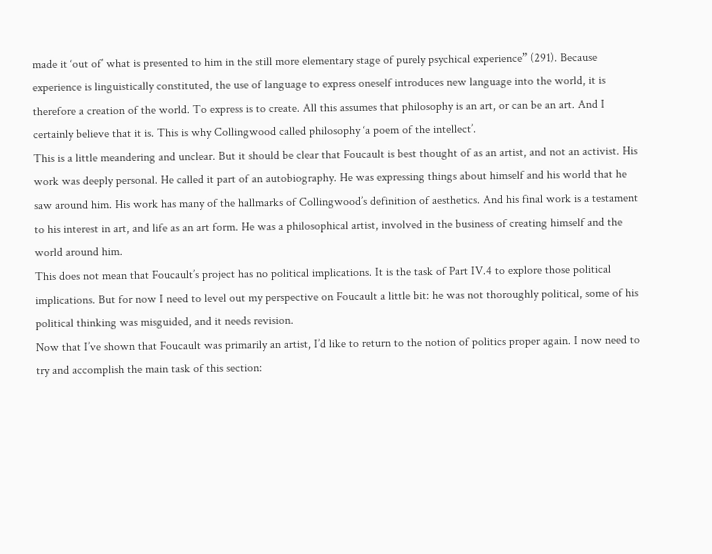made it ‘out of’ what is presented to him in the still more elementary stage of purely psychical experience” (291). Because experience is linguistically constituted, the use of language to express oneself introduces new language into the world, it is therefore a creation of the world. To express is to create. All this assumes that philosophy is an art, or can be an art. And I certainly believe that it is. This is why Collingwood called philosophy ‘a poem of the intellect’.
This is a little meandering and unclear. But it should be clear that Foucault is best thought of as an artist, and not an activist. His work was deeply personal. He called it part of an autobiography. He was expressing things about himself and his world that he saw around him. His work has many of the hallmarks of Collingwood’s definition of aesthetics. And his final work is a testament to his interest in art, and life as an art form. He was a philosophical artist, involved in the business of creating himself and the world around him.
This does not mean that Foucault’s project has no political implications. It is the task of Part IV.4 to explore those political implications. But for now I need to level out my perspective on Foucault a little bit: he was not thoroughly political, some of his political thinking was misguided, and it needs revision.
Now that I’ve shown that Foucault was primarily an artist, I’d like to return to the notion of politics proper again. I now need to try and accomplish the main task of this section: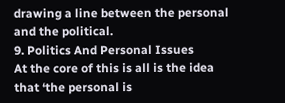drawing a line between the personal and the political.
9. Politics And Personal Issues
At the core of this is all is the idea that ‘the personal is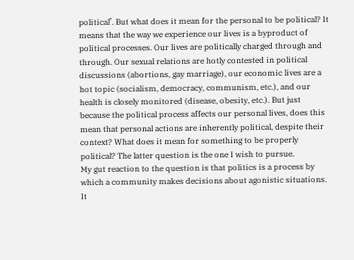political’. But what does it mean for the personal to be political? It means that the way we experience our lives is a byproduct of political processes. Our lives are politically charged through and through. Our sexual relations are hotly contested in political discussions (abortions, gay marriage), our economic lives are a hot topic (socialism, democracy, communism, etc.), and our health is closely monitored (disease, obesity, etc.). But just because the political process affects our personal lives, does this mean that personal actions are inherently political, despite their context? What does it mean for something to be properly political? The latter question is the one I wish to pursue.
My gut reaction to the question is that politics is a process by which a community makes decisions about agonistic situations. It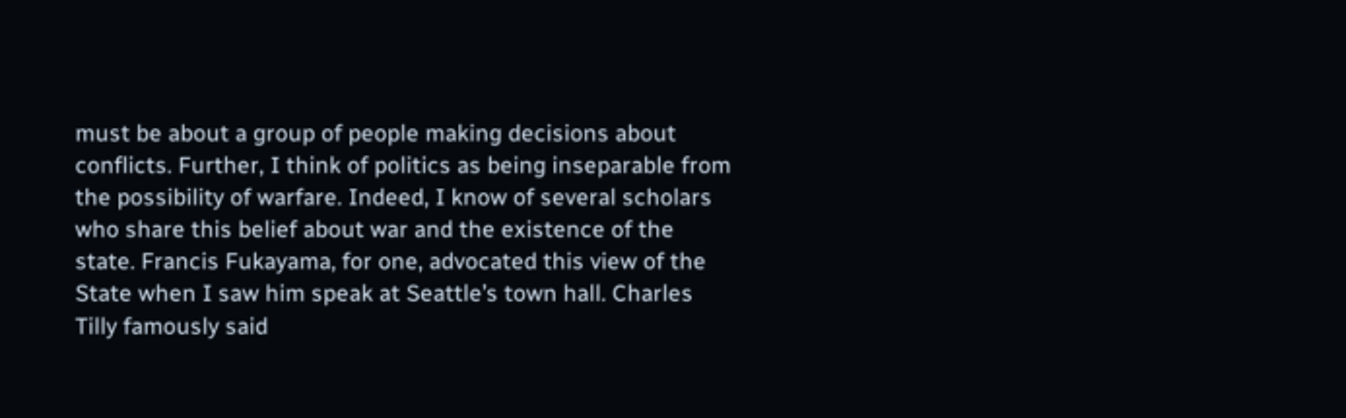must be about a group of people making decisions about conflicts. Further, I think of politics as being inseparable from the possibility of warfare. Indeed, I know of several scholars who share this belief about war and the existence of the state. Francis Fukayama, for one, advocated this view of the State when I saw him speak at Seattle’s town hall. Charles Tilly famously said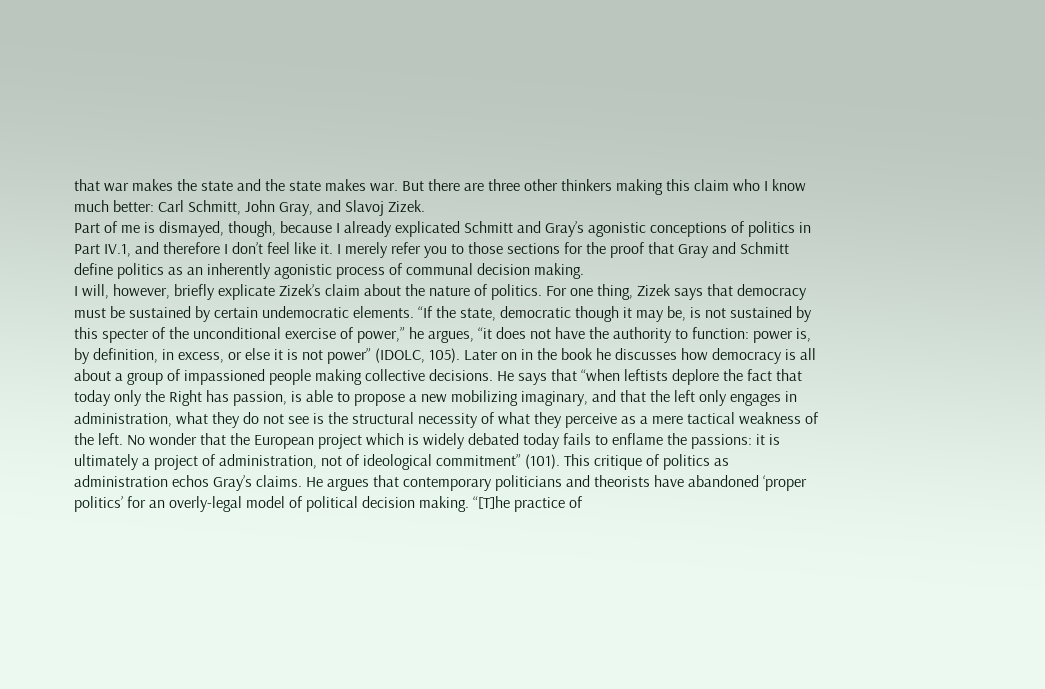that war makes the state and the state makes war. But there are three other thinkers making this claim who I know much better: Carl Schmitt, John Gray, and Slavoj Zizek.
Part of me is dismayed, though, because I already explicated Schmitt and Gray’s agonistic conceptions of politics in Part IV.1, and therefore I don’t feel like it. I merely refer you to those sections for the proof that Gray and Schmitt define politics as an inherently agonistic process of communal decision making.
I will, however, briefly explicate Zizek’s claim about the nature of politics. For one thing, Zizek says that democracy must be sustained by certain undemocratic elements. “If the state, democratic though it may be, is not sustained by this specter of the unconditional exercise of power,” he argues, “it does not have the authority to function: power is, by definition, in excess, or else it is not power” (IDOLC, 105). Later on in the book he discusses how democracy is all about a group of impassioned people making collective decisions. He says that “when leftists deplore the fact that today only the Right has passion, is able to propose a new mobilizing imaginary, and that the left only engages in administration, what they do not see is the structural necessity of what they perceive as a mere tactical weakness of the left. No wonder that the European project which is widely debated today fails to enflame the passions: it is ultimately a project of administration, not of ideological commitment” (101). This critique of politics as administration echos Gray’s claims. He argues that contemporary politicians and theorists have abandoned ‘proper politics’ for an overly-legal model of political decision making. “[T]he practice of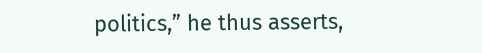politics,” he thus asserts,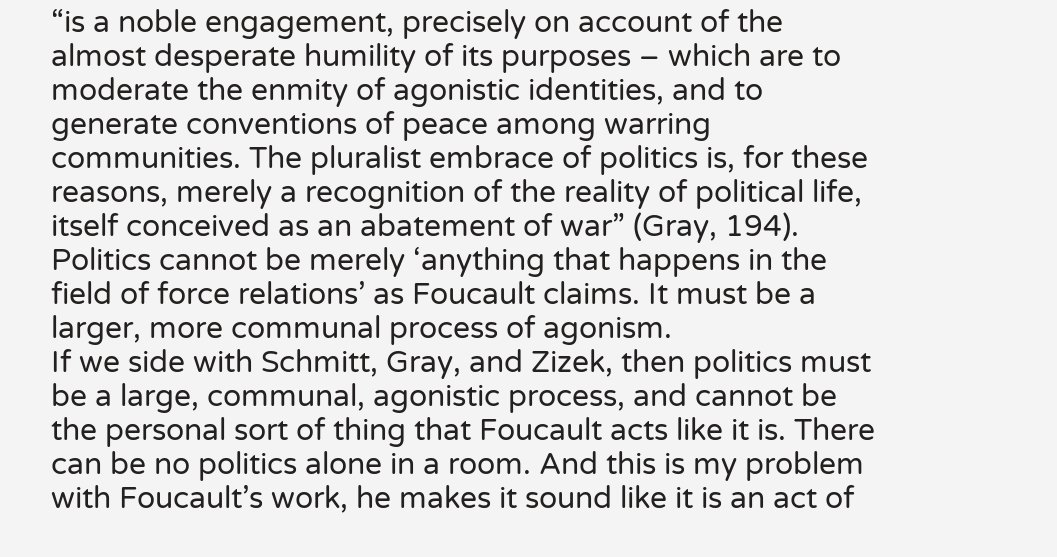“is a noble engagement, precisely on account of the almost desperate humility of its purposes – which are to moderate the enmity of agonistic identities, and to generate conventions of peace among warring communities. The pluralist embrace of politics is, for these reasons, merely a recognition of the reality of political life, itself conceived as an abatement of war” (Gray, 194). Politics cannot be merely ‘anything that happens in the field of force relations’ as Foucault claims. It must be a larger, more communal process of agonism.
If we side with Schmitt, Gray, and Zizek, then politics must be a large, communal, agonistic process, and cannot be the personal sort of thing that Foucault acts like it is. There can be no politics alone in a room. And this is my problem with Foucault’s work, he makes it sound like it is an act of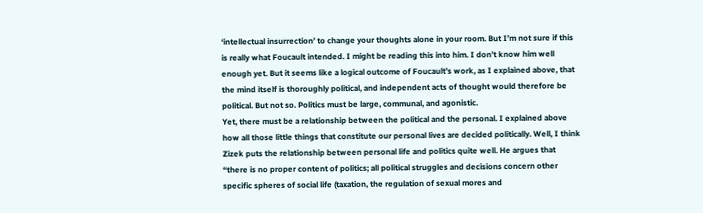‘intellectual insurrection’ to change your thoughts alone in your room. But I’m not sure if this is really what Foucault intended. I might be reading this into him. I don’t know him well enough yet. But it seems like a logical outcome of Foucault’s work, as I explained above, that the mind itself is thoroughly political, and independent acts of thought would therefore be political. But not so. Politics must be large, communal, and agonistic.
Yet, there must be a relationship between the political and the personal. I explained above how all those little things that constitute our personal lives are decided politically. Well, I think Zizek puts the relationship between personal life and politics quite well. He argues that “there is no proper content of politics; all political struggles and decisions concern other specific spheres of social life (taxation, the regulation of sexual mores and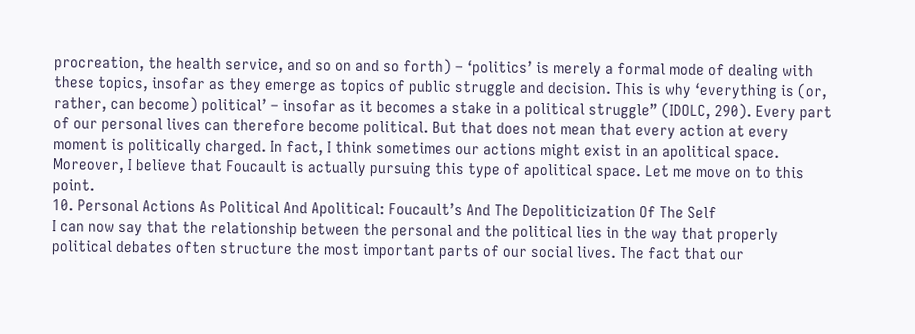procreation, the health service, and so on and so forth) – ‘politics’ is merely a formal mode of dealing with these topics, insofar as they emerge as topics of public struggle and decision. This is why ‘everything is (or, rather, can become) political’ – insofar as it becomes a stake in a political struggle” (IDOLC, 290). Every part of our personal lives can therefore become political. But that does not mean that every action at every moment is politically charged. In fact, I think sometimes our actions might exist in an apolitical space. Moreover, I believe that Foucault is actually pursuing this type of apolitical space. Let me move on to this point.
10. Personal Actions As Political And Apolitical: Foucault’s And The Depoliticization Of The Self
I can now say that the relationship between the personal and the political lies in the way that properly political debates often structure the most important parts of our social lives. The fact that our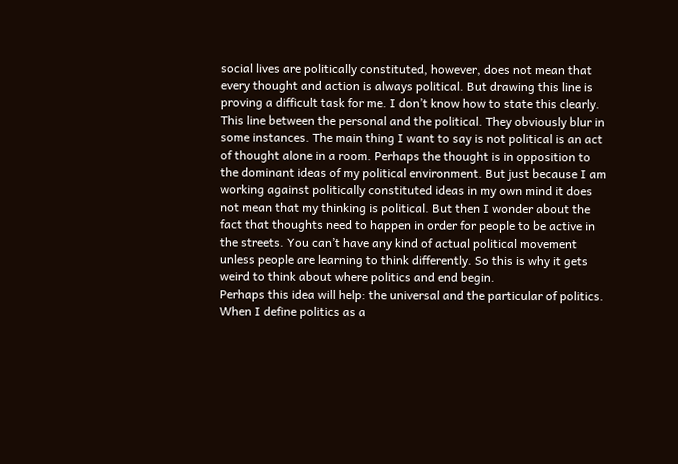social lives are politically constituted, however, does not mean that every thought and action is always political. But drawing this line is proving a difficult task for me. I don’t know how to state this clearly. This line between the personal and the political. They obviously blur in some instances. The main thing I want to say is not political is an act of thought alone in a room. Perhaps the thought is in opposition to the dominant ideas of my political environment. But just because I am working against politically constituted ideas in my own mind it does not mean that my thinking is political. But then I wonder about the fact that thoughts need to happen in order for people to be active in the streets. You can’t have any kind of actual political movement unless people are learning to think differently. So this is why it gets weird to think about where politics and end begin.
Perhaps this idea will help: the universal and the particular of politics. When I define politics as a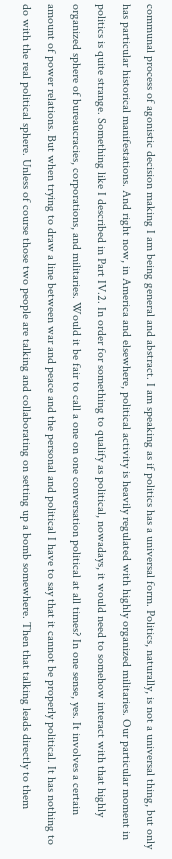communal process of agonistic decision making I am being general and abstract. I am speaking as if politics has a universal form. Politics, naturally, is not a universal thing, but only has particular historical manifestations. And right now, in America and elsewhere, political activity is heavily regulated with highly organized militaries. Our particular moment in politics is quite strange. Something like I described in Part IV.2. In order for something to qualify as political, nowadays, it would need to somehow interact with that highly organized sphere of bureaucracies, corporations, and militaries. Would it be fair to call a one on one conversation political at all times? In one sense, yes. It involves a certain amount of power relations. But when trying to draw a line between war and peace and the personal and political I have to say that it cannot be properly political. It has nothing to do with the real political sphere. Unless of course those two people are talking and collaborating on setting up a bomb somewhere. Then that talking leads directly to them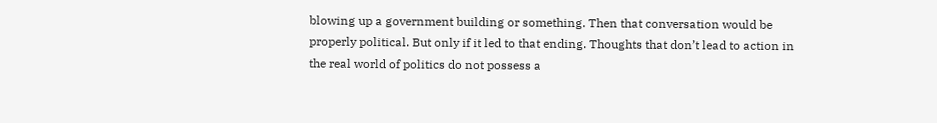blowing up a government building or something. Then that conversation would be properly political. But only if it led to that ending. Thoughts that don’t lead to action in the real world of politics do not possess a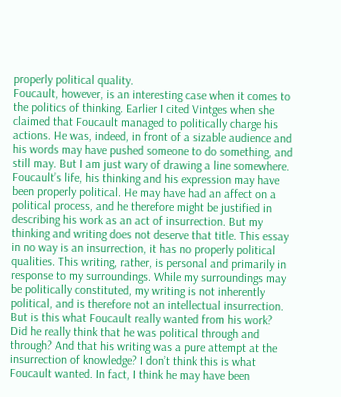properly political quality.
Foucault, however, is an interesting case when it comes to the politics of thinking. Earlier I cited Vintges when she claimed that Foucault managed to politically charge his actions. He was, indeed, in front of a sizable audience and his words may have pushed someone to do something, and still may. But I am just wary of drawing a line somewhere. Foucault’s life, his thinking and his expression may have been properly political. He may have had an affect on a political process, and he therefore might be justified in describing his work as an act of insurrection. But my thinking and writing does not deserve that title. This essay in no way is an insurrection, it has no properly political qualities. This writing, rather, is personal and primarily in response to my surroundings. While my surroundings may be politically constituted, my writing is not inherently political, and is therefore not an intellectual insurrection. But is this what Foucault really wanted from his work? Did he really think that he was political through and through? And that his writing was a pure attempt at the insurrection of knowledge? I don’t think this is what Foucault wanted. In fact, I think he may have been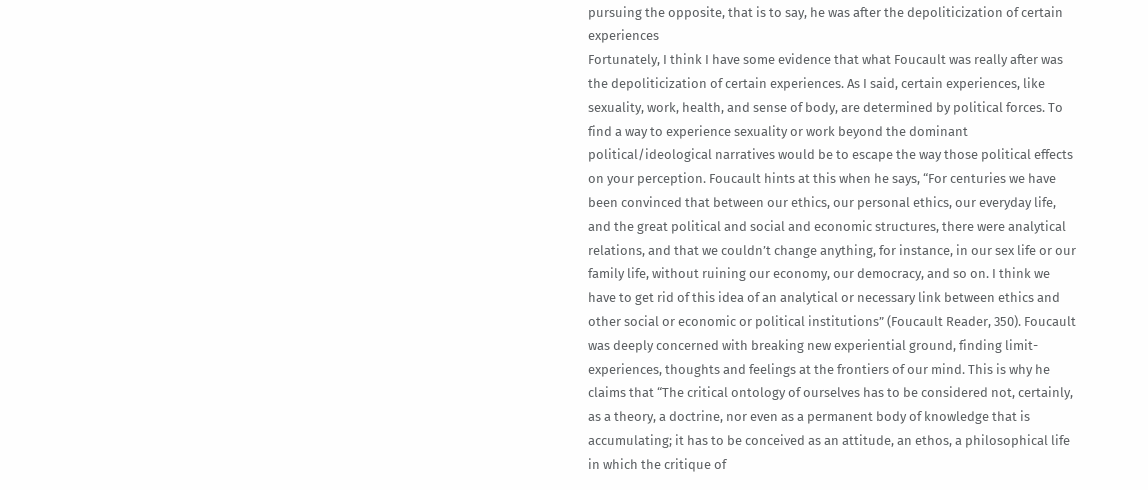pursuing the opposite, that is to say, he was after the depoliticization of certain experiences
Fortunately, I think I have some evidence that what Foucault was really after was the depoliticization of certain experiences. As I said, certain experiences, like sexuality, work, health, and sense of body, are determined by political forces. To find a way to experience sexuality or work beyond the dominant political/ideological narratives would be to escape the way those political effects on your perception. Foucault hints at this when he says, “For centuries we have been convinced that between our ethics, our personal ethics, our everyday life, and the great political and social and economic structures, there were analytical relations, and that we couldn’t change anything, for instance, in our sex life or our family life, without ruining our economy, our democracy, and so on. I think we have to get rid of this idea of an analytical or necessary link between ethics and other social or economic or political institutions” (Foucault Reader, 350). Foucault was deeply concerned with breaking new experiential ground, finding limit-experiences, thoughts and feelings at the frontiers of our mind. This is why he claims that “The critical ontology of ourselves has to be considered not, certainly, as a theory, a doctrine, nor even as a permanent body of knowledge that is accumulating; it has to be conceived as an attitude, an ethos, a philosophical life in which the critique of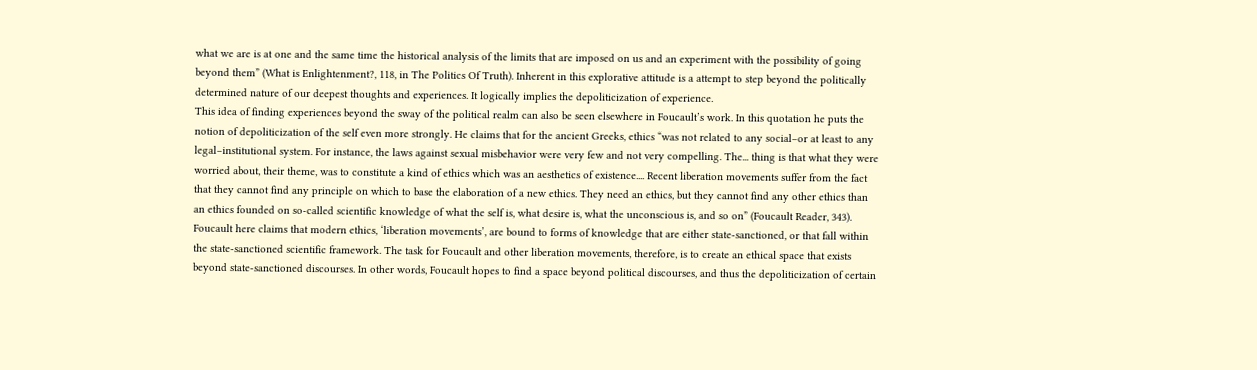what we are is at one and the same time the historical analysis of the limits that are imposed on us and an experiment with the possibility of going beyond them” (What is Enlightenment?, 118, in The Politics Of Truth). Inherent in this explorative attitude is a attempt to step beyond the politically determined nature of our deepest thoughts and experiences. It logically implies the depoliticization of experience.
This idea of finding experiences beyond the sway of the political realm can also be seen elsewhere in Foucault’s work. In this quotation he puts the notion of depoliticization of the self even more strongly. He claims that for the ancient Greeks, ethics “was not related to any social–or at least to any legal–institutional system. For instance, the laws against sexual misbehavior were very few and not very compelling. The... thing is that what they were worried about, their theme, was to constitute a kind of ethics which was an aesthetics of existence.... Recent liberation movements suffer from the fact that they cannot find any principle on which to base the elaboration of a new ethics. They need an ethics, but they cannot find any other ethics than an ethics founded on so-called scientific knowledge of what the self is, what desire is, what the unconscious is, and so on” (Foucault Reader, 343). Foucault here claims that modern ethics, ‘liberation movements’, are bound to forms of knowledge that are either state-sanctioned, or that fall within the state-sanctioned scientific framework. The task for Foucault and other liberation movements, therefore, is to create an ethical space that exists beyond state-sanctioned discourses. In other words, Foucault hopes to find a space beyond political discourses, and thus the depoliticization of certain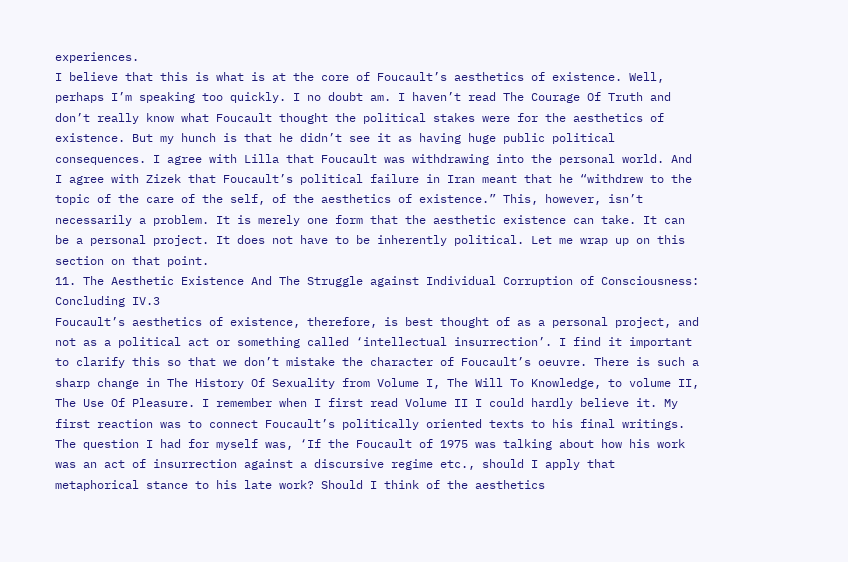experiences.
I believe that this is what is at the core of Foucault’s aesthetics of existence. Well, perhaps I’m speaking too quickly. I no doubt am. I haven’t read The Courage Of Truth and don’t really know what Foucault thought the political stakes were for the aesthetics of existence. But my hunch is that he didn’t see it as having huge public political consequences. I agree with Lilla that Foucault was withdrawing into the personal world. And I agree with Zizek that Foucault’s political failure in Iran meant that he “withdrew to the topic of the care of the self, of the aesthetics of existence.” This, however, isn’t necessarily a problem. It is merely one form that the aesthetic existence can take. It can be a personal project. It does not have to be inherently political. Let me wrap up on this section on that point.
11. The Aesthetic Existence And The Struggle against Individual Corruption of Consciousness: Concluding IV.3
Foucault’s aesthetics of existence, therefore, is best thought of as a personal project, and not as a political act or something called ‘intellectual insurrection’. I find it important to clarify this so that we don’t mistake the character of Foucault’s oeuvre. There is such a sharp change in The History Of Sexuality from Volume I, The Will To Knowledge, to volume II, The Use Of Pleasure. I remember when I first read Volume II I could hardly believe it. My first reaction was to connect Foucault’s politically oriented texts to his final writings. The question I had for myself was, ‘If the Foucault of 1975 was talking about how his work was an act of insurrection against a discursive regime etc., should I apply that metaphorical stance to his late work? Should I think of the aesthetics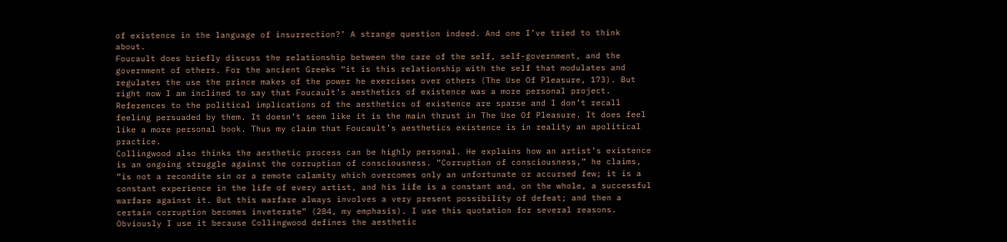of existence in the language of insurrection?’ A strange question indeed. And one I’ve tried to think about.
Foucault does briefly discuss the relationship between the care of the self, self-government, and the government of others. For the ancient Greeks “it is this relationship with the self that modulates and regulates the use the prince makes of the power he exercises over others (The Use Of Pleasure, 173). But right now I am inclined to say that Foucault’s aesthetics of existence was a more personal project. References to the political implications of the aesthetics of existence are sparse and I don’t recall feeling persuaded by them. It doesn’t seem like it is the main thrust in The Use Of Pleasure. It does feel like a more personal book. Thus my claim that Foucault’s aesthetics existence is in reality an apolitical practice.
Collingwood also thinks the aesthetic process can be highly personal. He explains how an artist’s existence is an ongoing struggle against the corruption of consciousness. “Corruption of consciousness,” he claims, “is not a recondite sin or a remote calamity which overcomes only an unfortunate or accursed few; it is a constant experience in the life of every artist, and his life is a constant and, on the whole, a successful warfare against it. But this warfare always involves a very present possibility of defeat; and then a certain corruption becomes inveterate” (284, my emphasis). I use this quotation for several reasons. Obviously I use it because Collingwood defines the aesthetic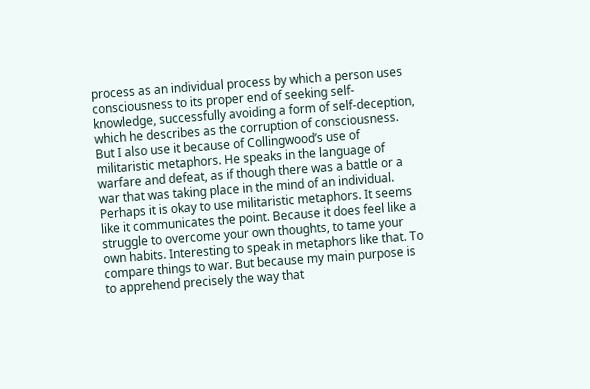process as an individual process by which a person uses consciousness to its proper end of seeking self-knowledge, successfully avoiding a form of self-deception, which he describes as the corruption of consciousness. But I also use it because of Collingwood’s use of militaristic metaphors. He speaks in the language of warfare and defeat, as if though there was a battle or a war that was taking place in the mind of an individual.
Perhaps it is okay to use militaristic metaphors. It seems like it communicates the point. Because it does feel like a struggle to overcome your own thoughts, to tame your own habits. Interesting to speak in metaphors like that. To compare things to war. But because my main purpose is to apprehend precisely the way that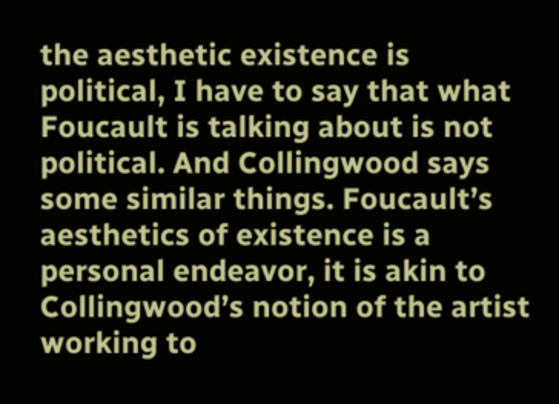the aesthetic existence is political, I have to say that what Foucault is talking about is not political. And Collingwood says some similar things. Foucault’s aesthetics of existence is a personal endeavor, it is akin to Collingwood’s notion of the artist working to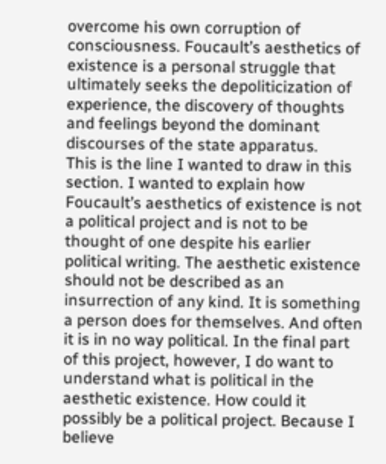overcome his own corruption of consciousness. Foucault’s aesthetics of existence is a personal struggle that ultimately seeks the depoliticization of experience, the discovery of thoughts and feelings beyond the dominant discourses of the state apparatus.
This is the line I wanted to draw in this section. I wanted to explain how Foucault’s aesthetics of existence is not a political project and is not to be thought of one despite his earlier political writing. The aesthetic existence should not be described as an insurrection of any kind. It is something a person does for themselves. And often it is in no way political. In the final part of this project, however, I do want to understand what is political in the aesthetic existence. How could it possibly be a political project. Because I believe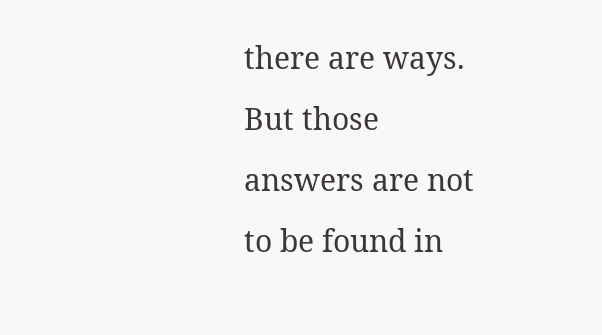there are ways. But those answers are not to be found in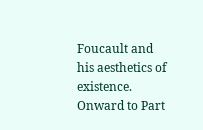Foucault and his aesthetics of existence. Onward to Part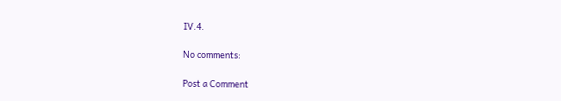IV.4.

No comments:

Post a Comment